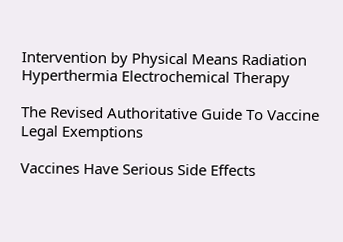Intervention by Physical Means Radiation Hyperthermia Electrochemical Therapy

The Revised Authoritative Guide To Vaccine Legal Exemptions

Vaccines Have Serious Side Effects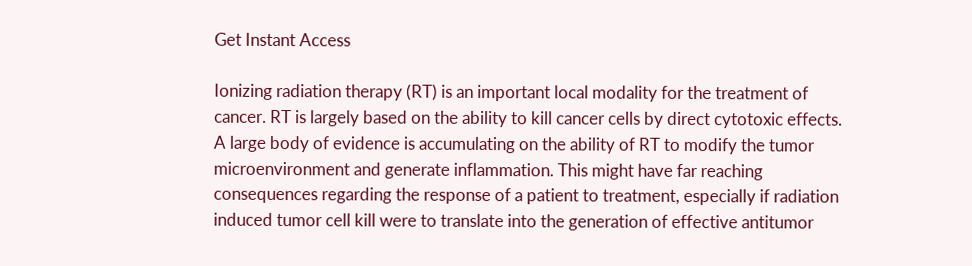Get Instant Access

Ionizing radiation therapy (RT) is an important local modality for the treatment of cancer. RT is largely based on the ability to kill cancer cells by direct cytotoxic effects. A large body of evidence is accumulating on the ability of RT to modify the tumor microenvironment and generate inflammation. This might have far reaching consequences regarding the response of a patient to treatment, especially if radiation induced tumor cell kill were to translate into the generation of effective antitumor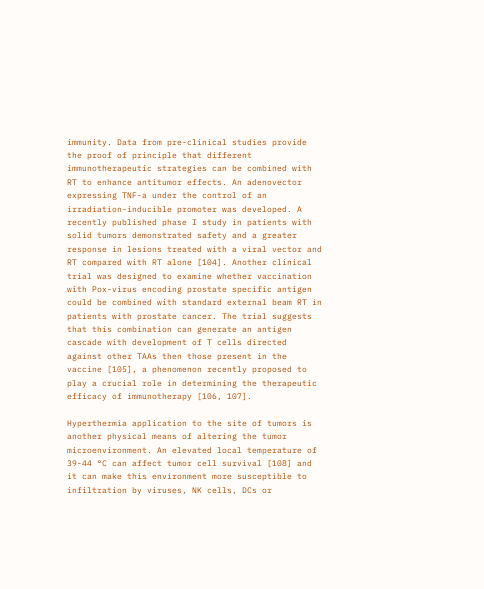immunity. Data from pre-clinical studies provide the proof of principle that different immunotherapeutic strategies can be combined with RT to enhance antitumor effects. An adenovector expressing TNF-a under the control of an irradiation-inducible promoter was developed. A recently published phase I study in patients with solid tumors demonstrated safety and a greater response in lesions treated with a viral vector and RT compared with RT alone [104]. Another clinical trial was designed to examine whether vaccination with Pox-virus encoding prostate specific antigen could be combined with standard external beam RT in patients with prostate cancer. The trial suggests that this combination can generate an antigen cascade with development of T cells directed against other TAAs then those present in the vaccine [105], a phenomenon recently proposed to play a crucial role in determining the therapeutic efficacy of immunotherapy [106, 107].

Hyperthermia application to the site of tumors is another physical means of altering the tumor microenvironment. An elevated local temperature of 39-44 °C can affect tumor cell survival [108] and it can make this environment more susceptible to infiltration by viruses, NK cells, DCs or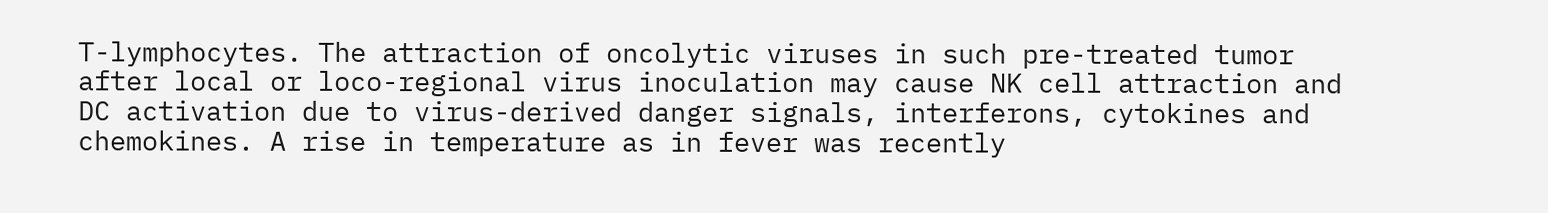T-lymphocytes. The attraction of oncolytic viruses in such pre-treated tumor after local or loco-regional virus inoculation may cause NK cell attraction and DC activation due to virus-derived danger signals, interferons, cytokines and chemokines. A rise in temperature as in fever was recently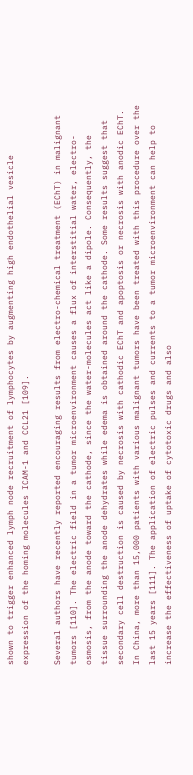shown to trigger enhanced lymph node recruitment of lymphocytes by augmenting high endothelial vesicle expression of the homing molecules ICAM-1 and CCL21 [109].

Several authors have recently reported encouraging results from electro-chemical treatment (EChT) in malignant tumors [110]. The electric field in a tumor microenvironment causes a flux of interstitial water, electro-osmosis, from the anode toward the cathode, since the water-molecules act like a dipole. Consequently, the tissue surrounding the anode dehydrates while edema is obtained around the cathode. Some results suggest that secondary cell destruction is caused by necrosis with cathodic EChT and apoptosis or necrosis with anodic EChT. In China, more than 15,000 patients with various malignant tumors have been treated with this procedure over the last 15 years [111]. The application of electric pulses and currents to a tumor microenvironment can help to increase the effectiveness of uptake of cytotoxic drugs and also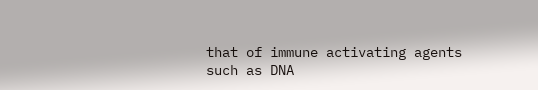that of immune activating agents such as DNA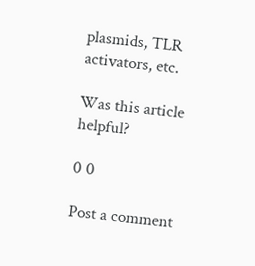plasmids, TLR activators, etc.

Was this article helpful?

0 0

Post a comment